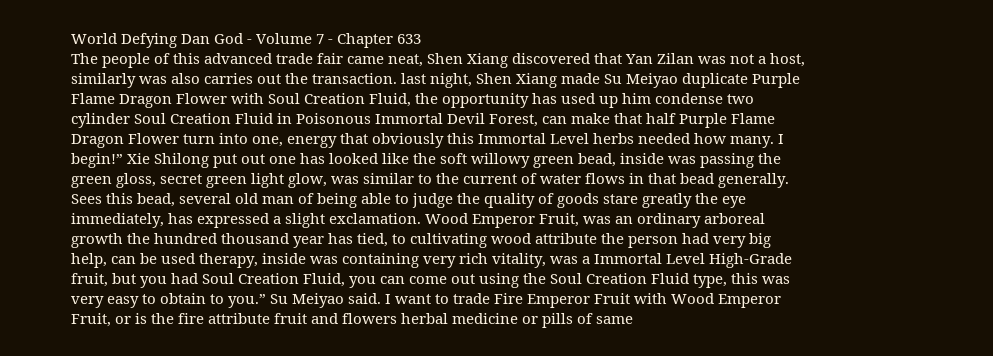World Defying Dan God - Volume 7 - Chapter 633
The people of this advanced trade fair came neat, Shen Xiang discovered that Yan Zilan was not a host, similarly was also carries out the transaction. last night, Shen Xiang made Su Meiyao duplicate Purple Flame Dragon Flower with Soul Creation Fluid, the opportunity has used up him condense two cylinder Soul Creation Fluid in Poisonous Immortal Devil Forest, can make that half Purple Flame Dragon Flower turn into one, energy that obviously this Immortal Level herbs needed how many. I begin!” Xie Shilong put out one has looked like the soft willowy green bead, inside was passing the green gloss, secret green light glow, was similar to the current of water flows in that bead generally. Sees this bead, several old man of being able to judge the quality of goods stare greatly the eye immediately, has expressed a slight exclamation. Wood Emperor Fruit, was an ordinary arboreal growth the hundred thousand year has tied, to cultivating wood attribute the person had very big help, can be used therapy, inside was containing very rich vitality, was a Immortal Level High-Grade fruit, but you had Soul Creation Fluid, you can come out using the Soul Creation Fluid type, this was very easy to obtain to you.” Su Meiyao said. I want to trade Fire Emperor Fruit with Wood Emperor Fruit, or is the fire attribute fruit and flowers herbal medicine or pills of same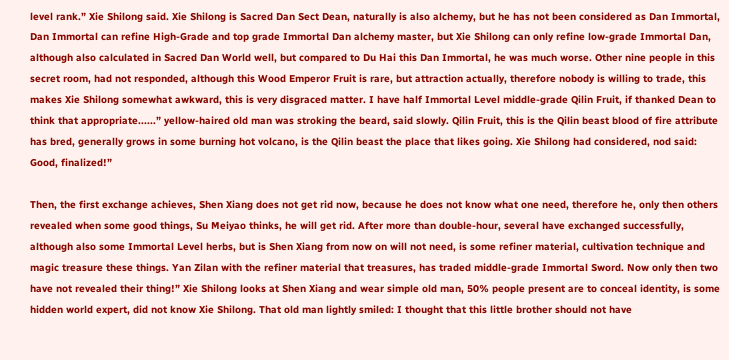level rank.” Xie Shilong said. Xie Shilong is Sacred Dan Sect Dean, naturally is also alchemy, but he has not been considered as Dan Immortal, Dan Immortal can refine High-Grade and top grade Immortal Dan alchemy master, but Xie Shilong can only refine low-grade Immortal Dan, although also calculated in Sacred Dan World well, but compared to Du Hai this Dan Immortal, he was much worse. Other nine people in this secret room, had not responded, although this Wood Emperor Fruit is rare, but attraction actually, therefore nobody is willing to trade, this makes Xie Shilong somewhat awkward, this is very disgraced matter. I have half Immortal Level middle-grade Qilin Fruit, if thanked Dean to think that appropriate......” yellow-haired old man was stroking the beard, said slowly. Qilin Fruit, this is the Qilin beast blood of fire attribute has bred, generally grows in some burning hot volcano, is the Qilin beast the place that likes going. Xie Shilong had considered, nod said: Good, finalized!”

Then, the first exchange achieves, Shen Xiang does not get rid now, because he does not know what one need, therefore he, only then others revealed when some good things, Su Meiyao thinks, he will get rid. After more than double-hour, several have exchanged successfully, although also some Immortal Level herbs, but is Shen Xiang from now on will not need, is some refiner material, cultivation technique and magic treasure these things. Yan Zilan with the refiner material that treasures, has traded middle-grade Immortal Sword. Now only then two have not revealed their thing!” Xie Shilong looks at Shen Xiang and wear simple old man, 50% people present are to conceal identity, is some hidden world expert, did not know Xie Shilong. That old man lightly smiled: I thought that this little brother should not have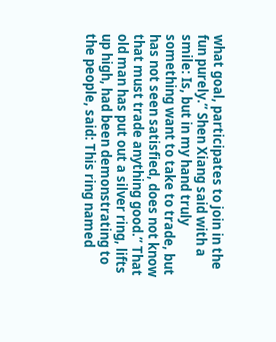what goal, participates to join in the fun purely.” Shen Xiang said with a smile: Is, but in my hand truly something want to take to trade, but has not seen satisfied, does not know that must trade anything good.” That old man has put out a silver ring, lifts up high, had been demonstrating to the people, said: This ring named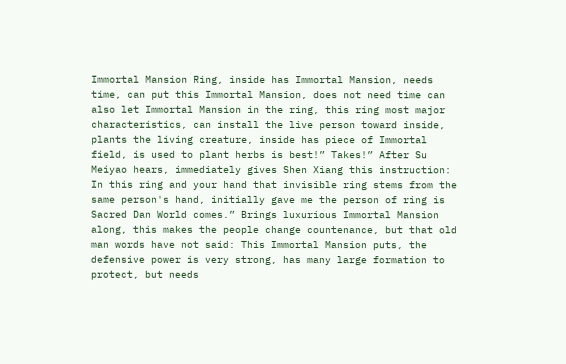Immortal Mansion Ring, inside has Immortal Mansion, needs time, can put this Immortal Mansion, does not need time can also let Immortal Mansion in the ring, this ring most major characteristics, can install the live person toward inside, plants the living creature, inside has piece of Immortal field, is used to plant herbs is best!” Takes!” After Su Meiyao hears, immediately gives Shen Xiang this instruction: In this ring and your hand that invisible ring stems from the same person's hand, initially gave me the person of ring is Sacred Dan World comes.” Brings luxurious Immortal Mansion along, this makes the people change countenance, but that old man words have not said: This Immortal Mansion puts, the defensive power is very strong, has many large formation to protect, but needs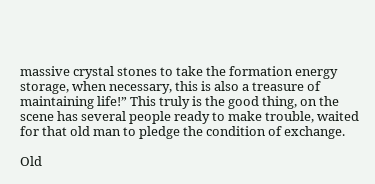massive crystal stones to take the formation energy storage, when necessary, this is also a treasure of maintaining life!” This truly is the good thing, on the scene has several people ready to make trouble, waited for that old man to pledge the condition of exchange.

Old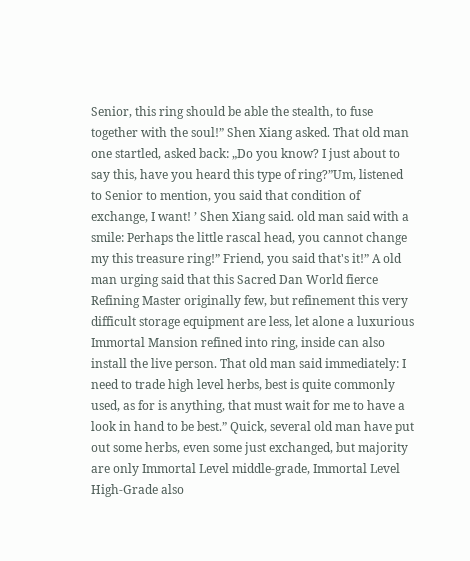Senior, this ring should be able the stealth, to fuse together with the soul!” Shen Xiang asked. That old man one startled, asked back: „Do you know? I just about to say this, have you heard this type of ring?”Um, listened to Senior to mention, you said that condition of exchange, I want! ’ Shen Xiang said. old man said with a smile: Perhaps the little rascal head, you cannot change my this treasure ring!” Friend, you said that's it!” A old man urging said that this Sacred Dan World fierce Refining Master originally few, but refinement this very difficult storage equipment are less, let alone a luxurious Immortal Mansion refined into ring, inside can also install the live person. That old man said immediately: I need to trade high level herbs, best is quite commonly used, as for is anything, that must wait for me to have a look in hand to be best.” Quick, several old man have put out some herbs, even some just exchanged, but majority are only Immortal Level middle-grade, Immortal Level High-Grade also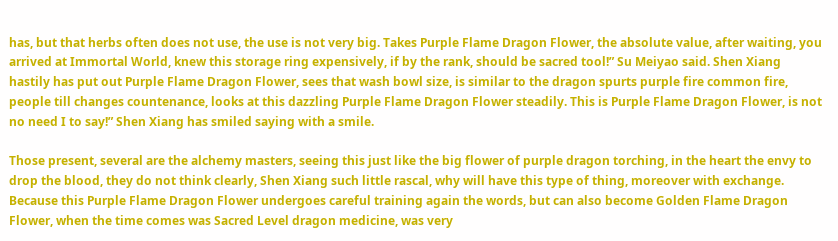has, but that herbs often does not use, the use is not very big. Takes Purple Flame Dragon Flower, the absolute value, after waiting, you arrived at Immortal World, knew this storage ring expensively, if by the rank, should be sacred tool!” Su Meiyao said. Shen Xiang hastily has put out Purple Flame Dragon Flower, sees that wash bowl size, is similar to the dragon spurts purple fire common fire, people till changes countenance, looks at this dazzling Purple Flame Dragon Flower steadily. This is Purple Flame Dragon Flower, is not no need I to say!” Shen Xiang has smiled saying with a smile.

Those present, several are the alchemy masters, seeing this just like the big flower of purple dragon torching, in the heart the envy to drop the blood, they do not think clearly, Shen Xiang such little rascal, why will have this type of thing, moreover with exchange. Because this Purple Flame Dragon Flower undergoes careful training again the words, but can also become Golden Flame Dragon Flower, when the time comes was Sacred Level dragon medicine, was very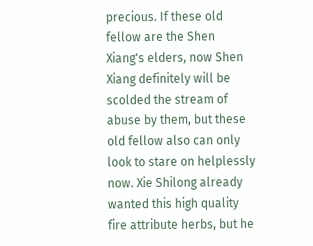precious. If these old fellow are the Shen Xiang's elders, now Shen Xiang definitely will be scolded the stream of abuse by them, but these old fellow also can only look to stare on helplessly now. Xie Shilong already wanted this high quality fire attribute herbs, but he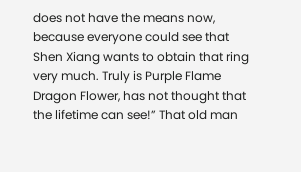does not have the means now, because everyone could see that Shen Xiang wants to obtain that ring very much. Truly is Purple Flame Dragon Flower, has not thought that the lifetime can see!” That old man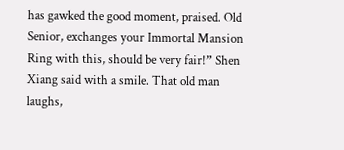has gawked the good moment, praised. Old Senior, exchanges your Immortal Mansion Ring with this, should be very fair!” Shen Xiang said with a smile. That old man laughs,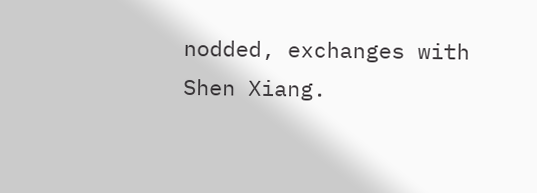nodded, exchanges with Shen Xiang.